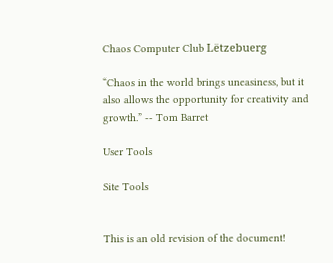Chaos Computer Club Lëtzebuerg

“Chaos in the world brings uneasiness, but it also allows the opportunity for creativity and growth.” -- Tom Barret

User Tools

Site Tools


This is an old revision of the document!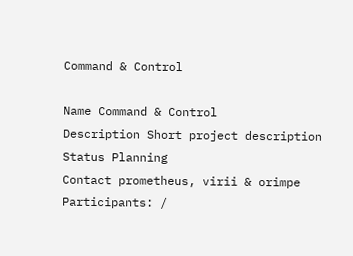Command & Control

Name Command & Control
Description Short project description
Status Planning
Contact prometheus, virii & orimpe
Participants: /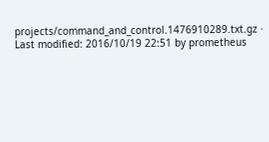projects/command_and_control.1476910289.txt.gz · Last modified: 2016/10/19 22:51 by prometheus